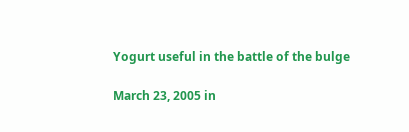Yogurt useful in the battle of the bulge

March 23, 2005 in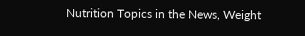Nutrition Topics in the News, Weight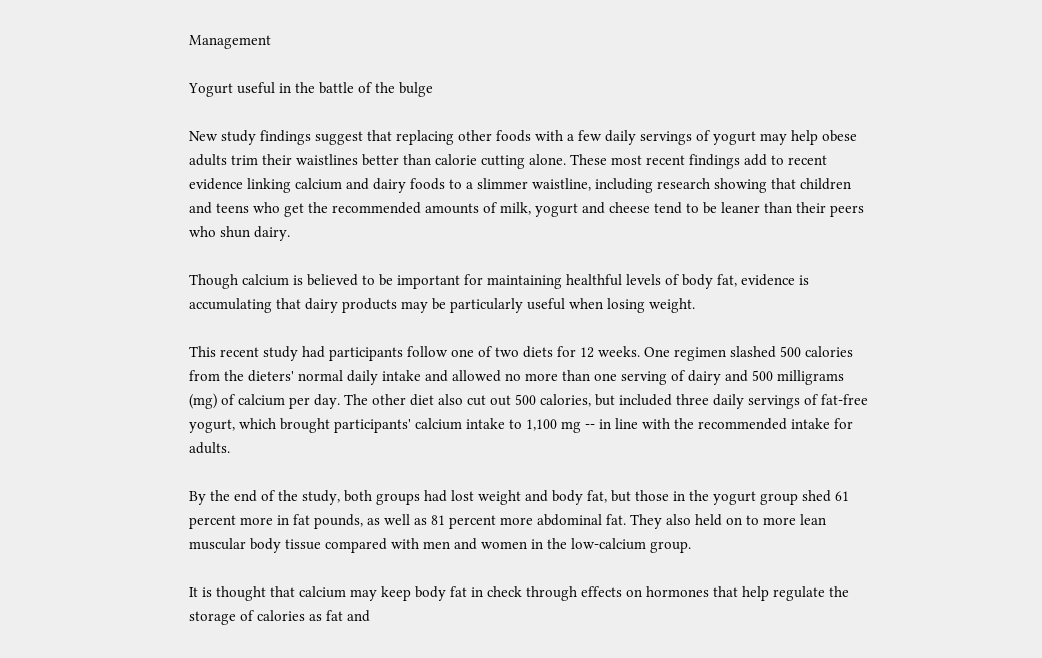Management

Yogurt useful in the battle of the bulge

New study findings suggest that replacing other foods with a few daily servings of yogurt may help obese adults trim their waistlines better than calorie cutting alone. These most recent findings add to recent evidence linking calcium and dairy foods to a slimmer waistline, including research showing that children and teens who get the recommended amounts of milk, yogurt and cheese tend to be leaner than their peers who shun dairy.

Though calcium is believed to be important for maintaining healthful levels of body fat, evidence is accumulating that dairy products may be particularly useful when losing weight.

This recent study had participants follow one of two diets for 12 weeks. One regimen slashed 500 calories from the dieters' normal daily intake and allowed no more than one serving of dairy and 500 milligrams (mg) of calcium per day. The other diet also cut out 500 calories, but included three daily servings of fat-free yogurt, which brought participants' calcium intake to 1,100 mg -- in line with the recommended intake for adults.

By the end of the study, both groups had lost weight and body fat, but those in the yogurt group shed 61 percent more in fat pounds, as well as 81 percent more abdominal fat. They also held on to more lean muscular body tissue compared with men and women in the low-calcium group.

It is thought that calcium may keep body fat in check through effects on hormones that help regulate the storage of calories as fat and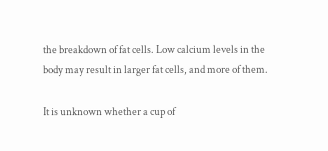the breakdown of fat cells. Low calcium levels in the body may result in larger fat cells, and more of them.

It is unknown whether a cup of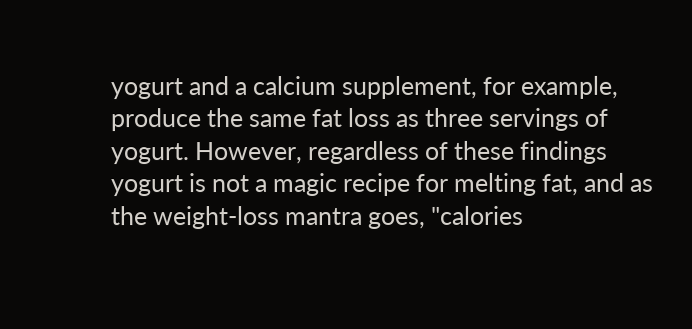yogurt and a calcium supplement, for example, produce the same fat loss as three servings of yogurt. However, regardless of these findings yogurt is not a magic recipe for melting fat, and as the weight-loss mantra goes, "calories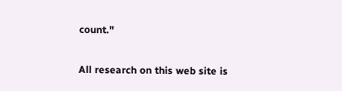count."

All research on this web site is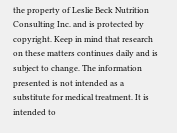the property of Leslie Beck Nutrition Consulting Inc. and is protected by copyright. Keep in mind that research on these matters continues daily and is subject to change. The information presented is not intended as a substitute for medical treatment. It is intended to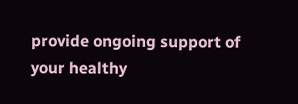provide ongoing support of your healthy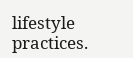lifestyle practices.